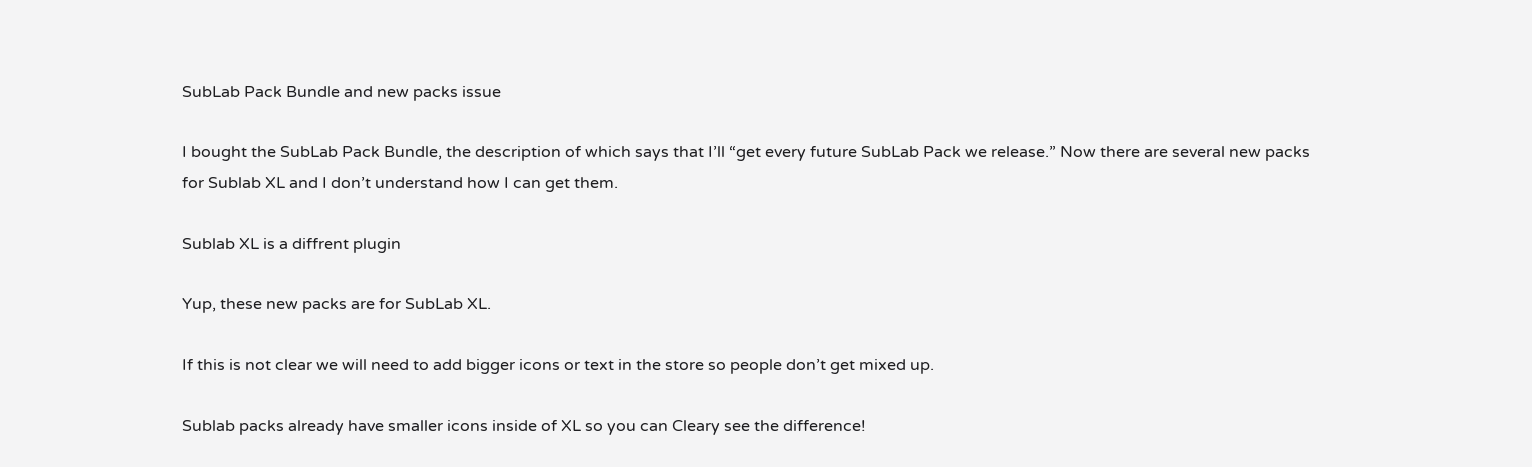SubLab Pack Bundle and new packs issue

I bought the SubLab Pack Bundle, the description of which says that I’ll “get every future SubLab Pack we release.” Now there are several new packs for Sublab XL and I don’t understand how I can get them.

Sublab XL is a diffrent plugin

Yup, these new packs are for SubLab XL.

If this is not clear we will need to add bigger icons or text in the store so people don’t get mixed up.

Sublab packs already have smaller icons inside of XL so you can Cleary see the difference!